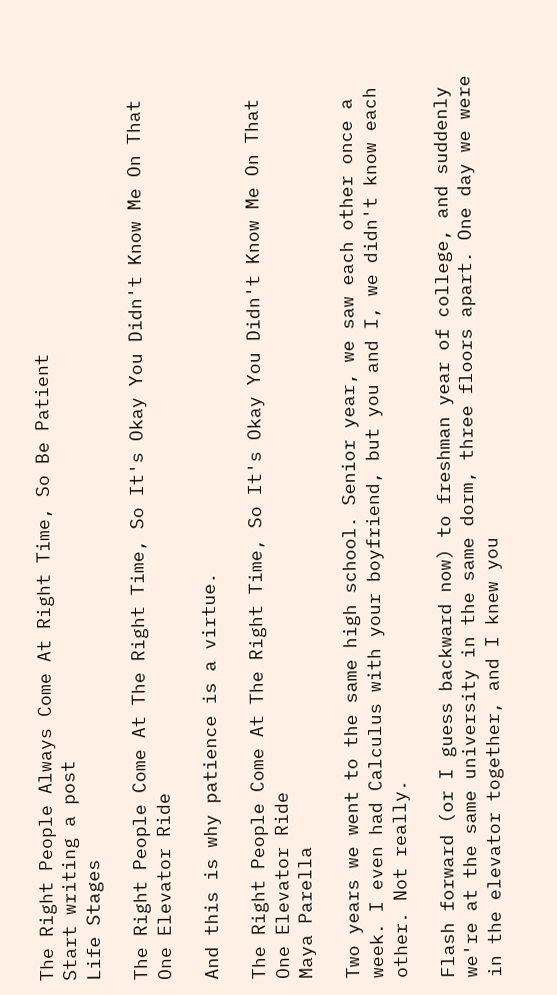The Right People Always Come At Right Time, So Be Patient
Start writing a post
Life Stages

The Right People Come At The Right Time, So It's Okay You Didn't Know Me On That One Elevator Ride

And this is why patience is a virtue.

The Right People Come At The Right Time, So It's Okay You Didn't Know Me On That One Elevator Ride
Maya Parella

Two years we went to the same high school. Senior year, we saw each other once a week. I even had Calculus with your boyfriend, but you and I, we didn't know each other. Not really.

Flash forward (or I guess backward now) to freshman year of college, and suddenly we're at the same university in the same dorm, three floors apart. One day we were in the elevator together, and I knew you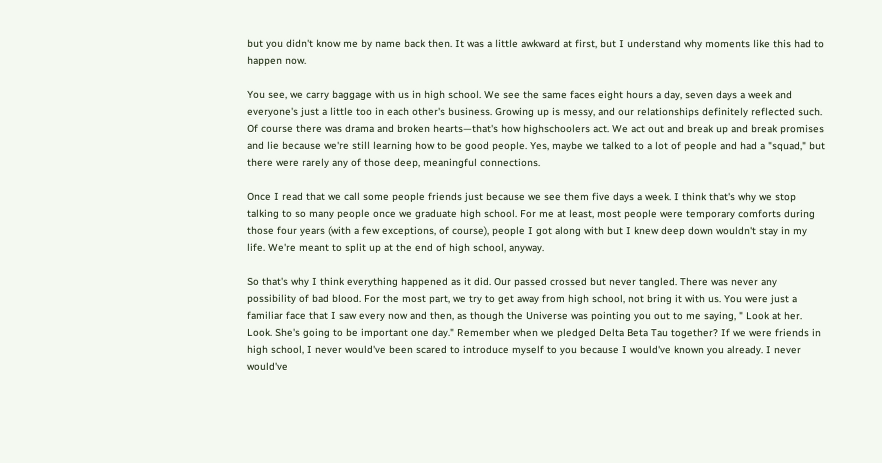but you didn't know me by name back then. It was a little awkward at first, but I understand why moments like this had to happen now.

You see, we carry baggage with us in high school. We see the same faces eight hours a day, seven days a week and everyone's just a little too in each other's business. Growing up is messy, and our relationships definitely reflected such. Of course there was drama and broken hearts—that's how highschoolers act. We act out and break up and break promises and lie because we're still learning how to be good people. Yes, maybe we talked to a lot of people and had a "squad," but there were rarely any of those deep, meaningful connections.

Once I read that we call some people friends just because we see them five days a week. I think that's why we stop talking to so many people once we graduate high school. For me at least, most people were temporary comforts during those four years (with a few exceptions, of course), people I got along with but I knew deep down wouldn't stay in my life. We're meant to split up at the end of high school, anyway.

So that's why I think everything happened as it did. Our passed crossed but never tangled. There was never any possibility of bad blood. For the most part, we try to get away from high school, not bring it with us. You were just a familiar face that I saw every now and then, as though the Universe was pointing you out to me saying, " Look at her. Look. She's going to be important one day." Remember when we pledged Delta Beta Tau together? If we were friends in high school, I never would've been scared to introduce myself to you because I would've known you already. I never would've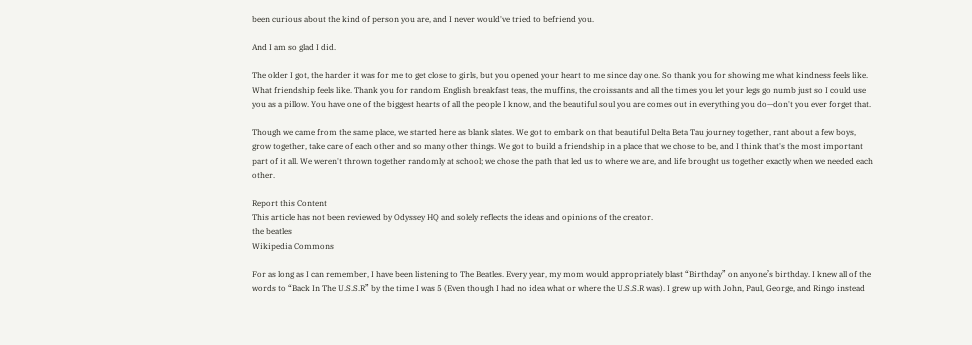been curious about the kind of person you are, and I never would've tried to befriend you.

And I am so glad I did.

The older I got, the harder it was for me to get close to girls, but you opened your heart to me since day one. So thank you for showing me what kindness feels like. What friendship feels like. Thank you for random English breakfast teas, the muffins, the croissants and all the times you let your legs go numb just so I could use you as a pillow. You have one of the biggest hearts of all the people I know, and the beautiful soul you are comes out in everything you do—don't you ever forget that.

Though we came from the same place, we started here as blank slates. We got to embark on that beautiful Delta Beta Tau journey together, rant about a few boys, grow together, take care of each other and so many other things. We got to build a friendship in a place that we chose to be, and I think that's the most important part of it all. We weren't thrown together randomly at school; we chose the path that led us to where we are, and life brought us together exactly when we needed each other.

Report this Content
This article has not been reviewed by Odyssey HQ and solely reflects the ideas and opinions of the creator.
the beatles
Wikipedia Commons

For as long as I can remember, I have been listening to The Beatles. Every year, my mom would appropriately blast “Birthday” on anyone’s birthday. I knew all of the words to “Back In The U.S.S.R” by the time I was 5 (Even though I had no idea what or where the U.S.S.R was). I grew up with John, Paul, George, and Ringo instead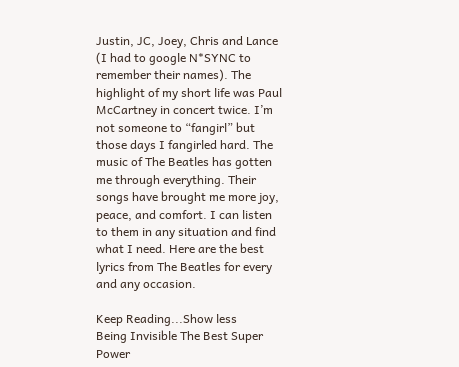Justin, JC, Joey, Chris and Lance (I had to google N*SYNC to remember their names). The highlight of my short life was Paul McCartney in concert twice. I’m not someone to “fangirl” but those days I fangirled hard. The music of The Beatles has gotten me through everything. Their songs have brought me more joy, peace, and comfort. I can listen to them in any situation and find what I need. Here are the best lyrics from The Beatles for every and any occasion.

Keep Reading...Show less
Being Invisible The Best Super Power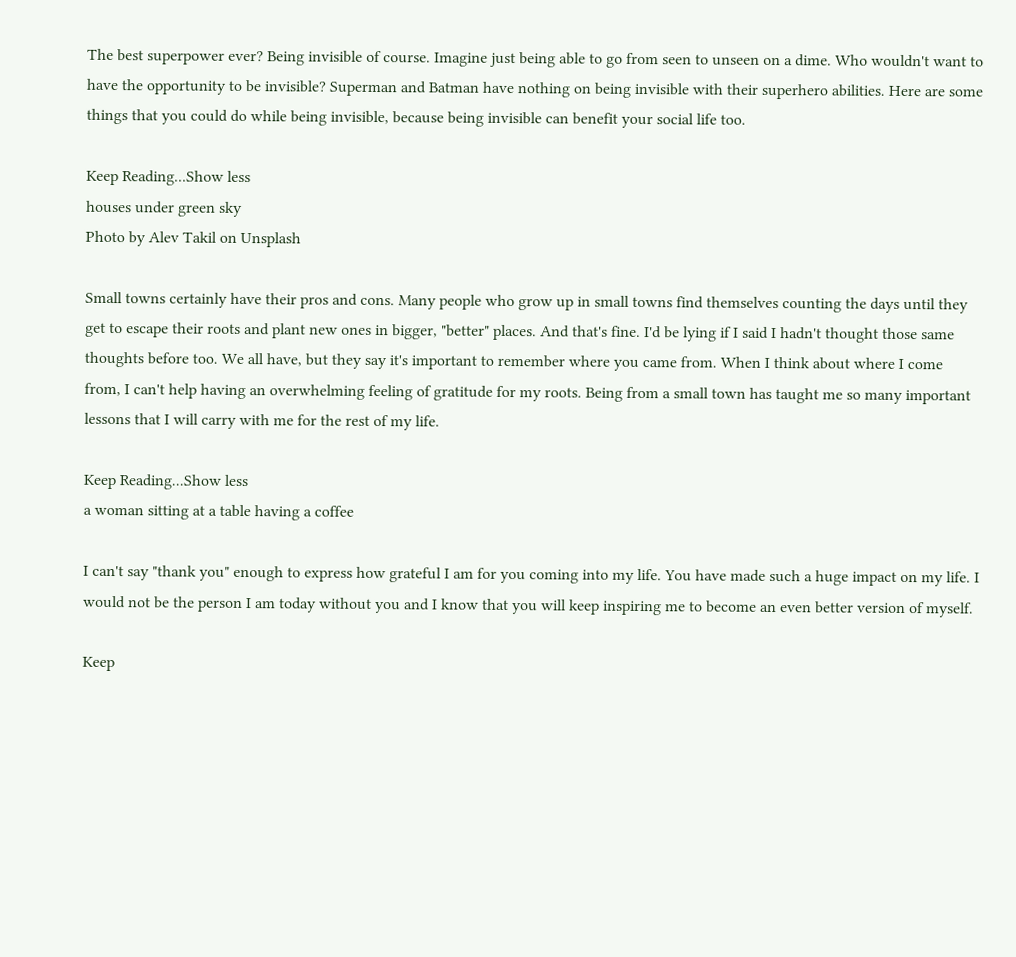The best superpower ever? Being invisible of course. Imagine just being able to go from seen to unseen on a dime. Who wouldn't want to have the opportunity to be invisible? Superman and Batman have nothing on being invisible with their superhero abilities. Here are some things that you could do while being invisible, because being invisible can benefit your social life too.

Keep Reading...Show less
houses under green sky
Photo by Alev Takil on Unsplash

Small towns certainly have their pros and cons. Many people who grow up in small towns find themselves counting the days until they get to escape their roots and plant new ones in bigger, "better" places. And that's fine. I'd be lying if I said I hadn't thought those same thoughts before too. We all have, but they say it's important to remember where you came from. When I think about where I come from, I can't help having an overwhelming feeling of gratitude for my roots. Being from a small town has taught me so many important lessons that I will carry with me for the rest of my life.

Keep Reading...Show less
a woman sitting at a table having a coffee

I can't say "thank you" enough to express how grateful I am for you coming into my life. You have made such a huge impact on my life. I would not be the person I am today without you and I know that you will keep inspiring me to become an even better version of myself.

Keep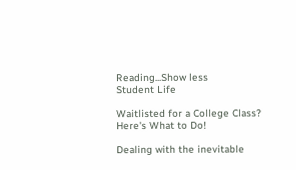Reading...Show less
Student Life

Waitlisted for a College Class? Here's What to Do!

Dealing with the inevitable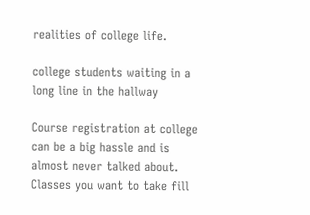realities of college life.

college students waiting in a long line in the hallway

Course registration at college can be a big hassle and is almost never talked about. Classes you want to take fill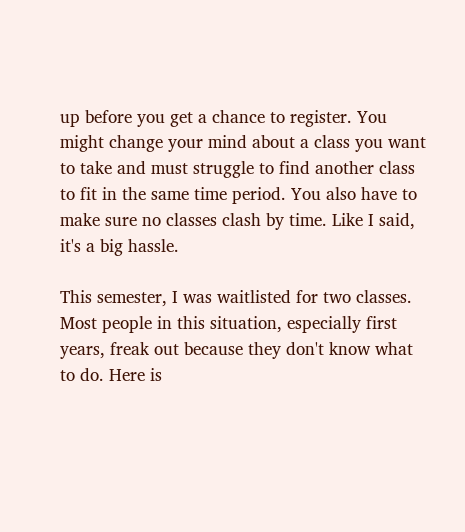up before you get a chance to register. You might change your mind about a class you want to take and must struggle to find another class to fit in the same time period. You also have to make sure no classes clash by time. Like I said, it's a big hassle.

This semester, I was waitlisted for two classes. Most people in this situation, especially first years, freak out because they don't know what to do. Here is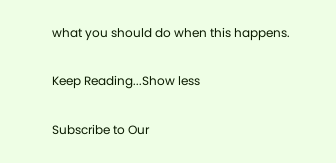what you should do when this happens.

Keep Reading...Show less

Subscribe to Our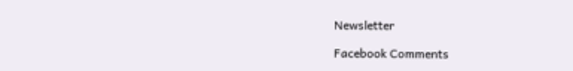Newsletter

Facebook Comments